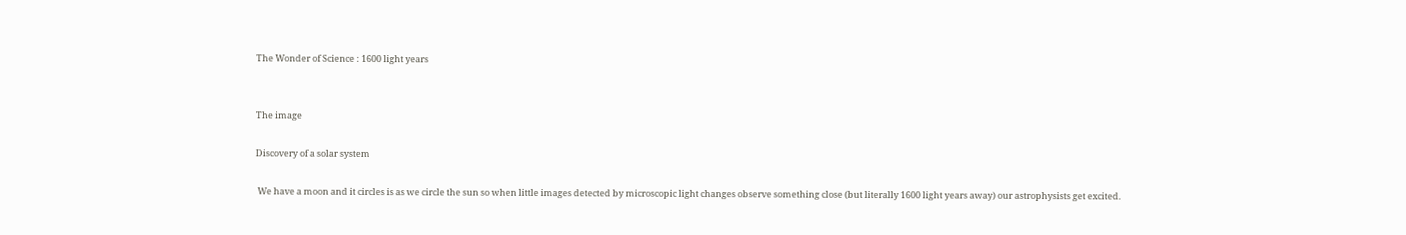The Wonder of Science : 1600 light years


The image

Discovery of a solar system

 We have a moon and it circles is as we circle the sun so when little images detected by microscopic light changes observe something close (but literally 1600 light years away) our astrophysists get excited.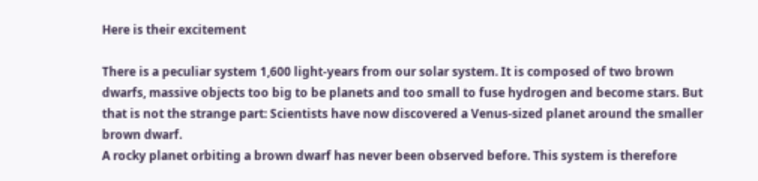Here is their excitement

There is a peculiar system 1,600 light-years from our solar system. It is composed of two brown dwarfs, massive objects too big to be planets and too small to fuse hydrogen and become stars. But that is not the strange part: Scientists have now discovered a Venus-sized planet around the smaller brown dwarf.
A rocky planet orbiting a brown dwarf has never been observed before. This system is therefore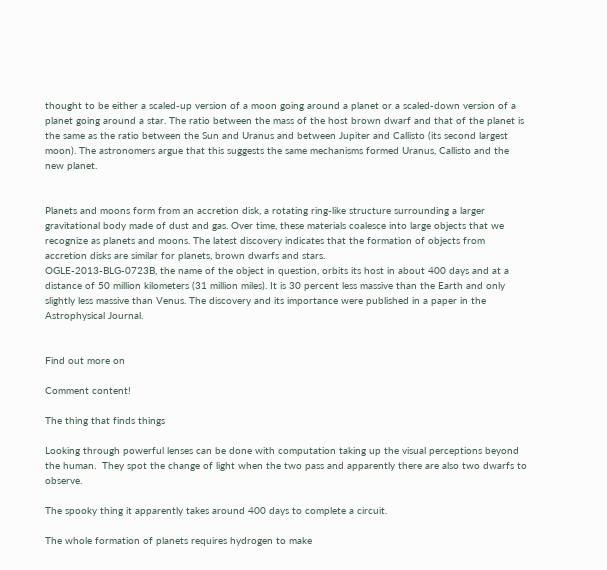thought to be either a scaled-up version of a moon going around a planet or a scaled-down version of a planet going around a star. The ratio between the mass of the host brown dwarf and that of the planet is the same as the ratio between the Sun and Uranus and between Jupiter and Callisto (its second largest moon). The astronomers argue that this suggests the same mechanisms formed Uranus, Callisto and the new planet.


Planets and moons form from an accretion disk, a rotating ring-like structure surrounding a larger gravitational body made of dust and gas. Over time, these materials coalesce into large objects that we recognize as planets and moons. The latest discovery indicates that the formation of objects from accretion disks are similar for planets, brown dwarfs and stars.
OGLE-2013-BLG-0723B, the name of the object in question, orbits its host in about 400 days and at a distance of 50 million kilometers (31 million miles). It is 30 percent less massive than the Earth and only slightly less massive than Venus. The discovery and its importance were published in a paper in the Astrophysical Journal.


Find out more on

Comment content!

The thing that finds things

Looking through powerful lenses can be done with computation taking up the visual perceptions beyond the human.  They spot the change of light when the two pass and apparently there are also two dwarfs to observe.

The spooky thing it apparently takes around 400 days to complete a circuit.

The whole formation of planets requires hydrogen to make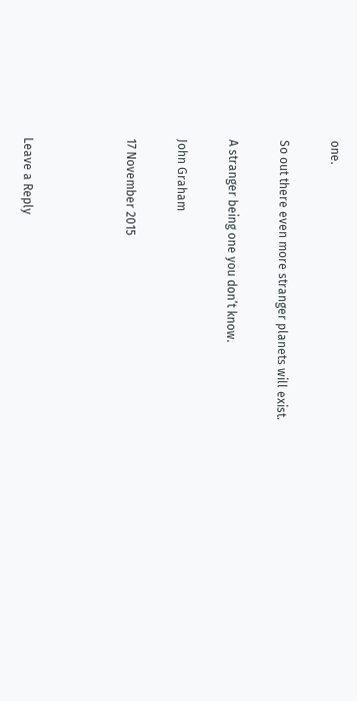one.

So out there even more stranger planets will exist.

A stranger being one you don’t know.

John Graham

17 November 2015



Leave a Reply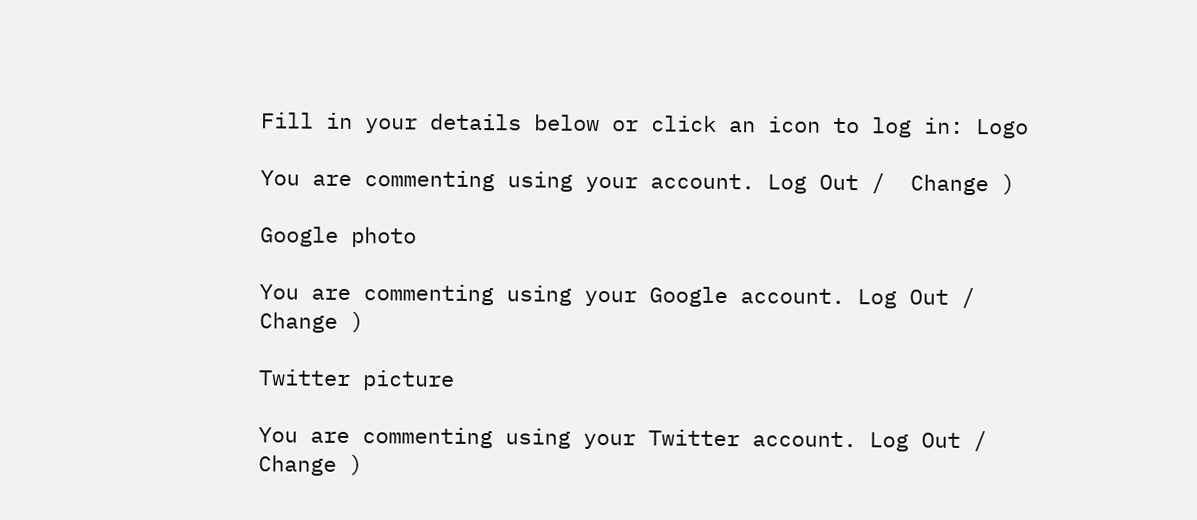Fill in your details below or click an icon to log in: Logo

You are commenting using your account. Log Out /  Change )

Google photo

You are commenting using your Google account. Log Out /  Change )

Twitter picture

You are commenting using your Twitter account. Log Out /  Change )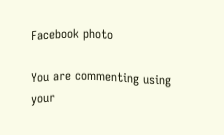Facebook photo

You are commenting using your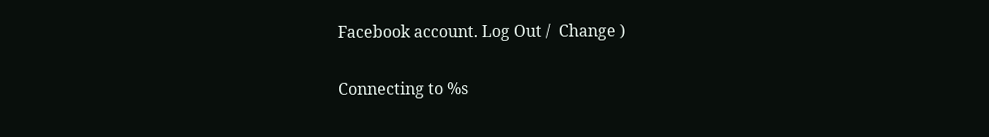Facebook account. Log Out /  Change )

Connecting to %s